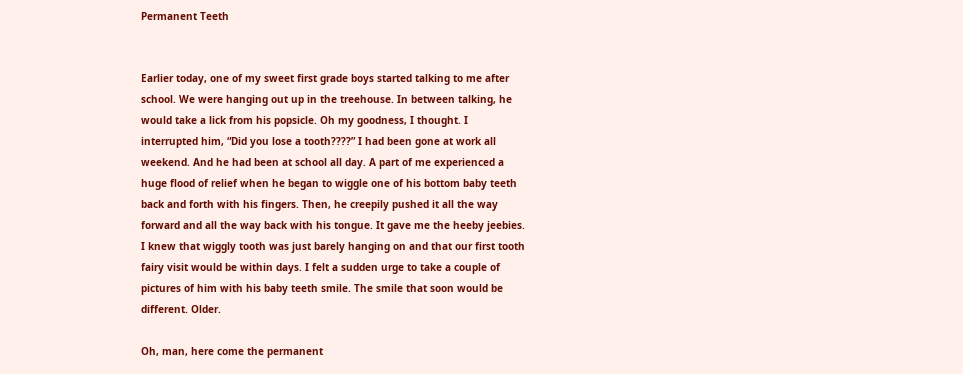Permanent Teeth


Earlier today, one of my sweet first grade boys started talking to me after school. We were hanging out up in the treehouse. In between talking, he would take a lick from his popsicle. Oh my goodness, I thought. I interrupted him, “Did you lose a tooth????” I had been gone at work all weekend. And he had been at school all day. A part of me experienced a huge flood of relief when he began to wiggle one of his bottom baby teeth back and forth with his fingers. Then, he creepily pushed it all the way forward and all the way back with his tongue. It gave me the heeby jeebies. I knew that wiggly tooth was just barely hanging on and that our first tooth fairy visit would be within days. I felt a sudden urge to take a couple of pictures of him with his baby teeth smile. The smile that soon would be different. Older.

Oh, man, here come the permanent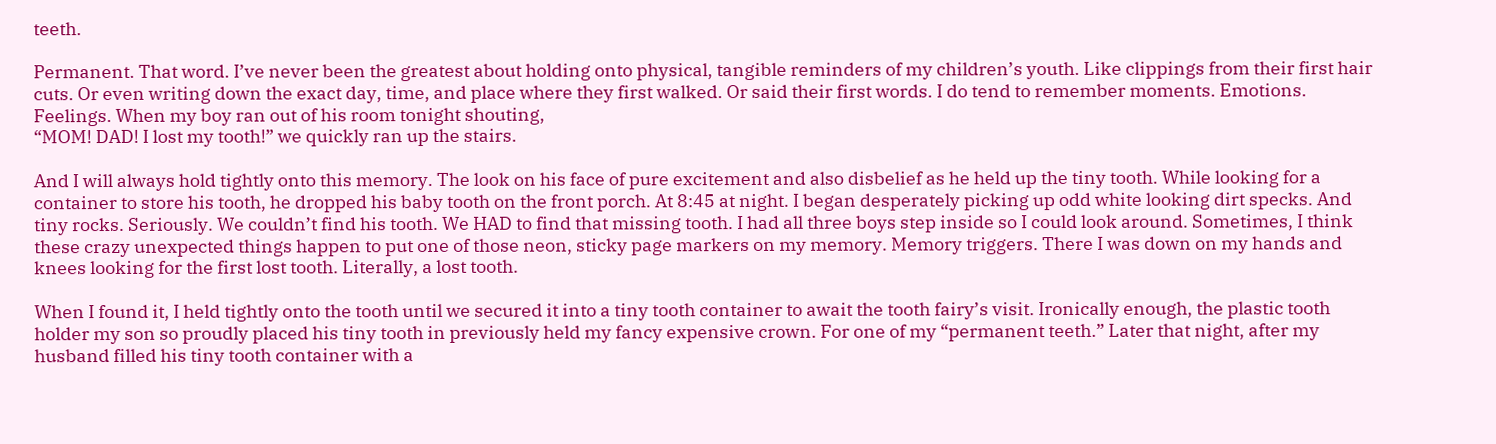teeth.

Permanent. That word. I’ve never been the greatest about holding onto physical, tangible reminders of my children’s youth. Like clippings from their first hair cuts. Or even writing down the exact day, time, and place where they first walked. Or said their first words. I do tend to remember moments. Emotions. Feelings. When my boy ran out of his room tonight shouting,
“MOM! DAD! I lost my tooth!” we quickly ran up the stairs.

And I will always hold tightly onto this memory. The look on his face of pure excitement and also disbelief as he held up the tiny tooth. While looking for a container to store his tooth, he dropped his baby tooth on the front porch. At 8:45 at night. I began desperately picking up odd white looking dirt specks. And tiny rocks. Seriously. We couldn’t find his tooth. We HAD to find that missing tooth. I had all three boys step inside so I could look around. Sometimes, I think these crazy unexpected things happen to put one of those neon, sticky page markers on my memory. Memory triggers. There I was down on my hands and knees looking for the first lost tooth. Literally, a lost tooth.

When I found it, I held tightly onto the tooth until we secured it into a tiny tooth container to await the tooth fairy’s visit. Ironically enough, the plastic tooth holder my son so proudly placed his tiny tooth in previously held my fancy expensive crown. For one of my “permanent teeth.” Later that night, after my husband filled his tiny tooth container with a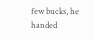few bucks, he handed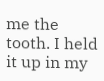me the tooth. I held it up in my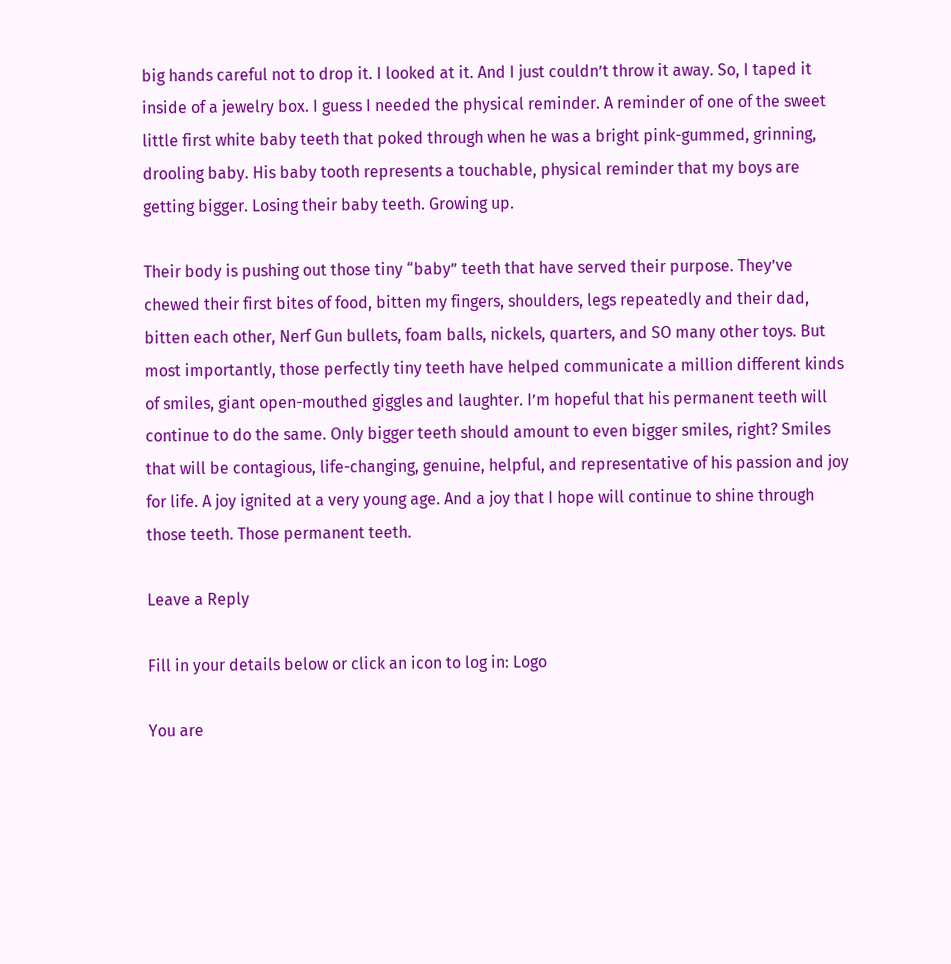big hands careful not to drop it. I looked at it. And I just couldn’t throw it away. So, I taped it inside of a jewelry box. I guess I needed the physical reminder. A reminder of one of the sweet little first white baby teeth that poked through when he was a bright pink-gummed, grinning, drooling baby. His baby tooth represents a touchable, physical reminder that my boys are getting bigger. Losing their baby teeth. Growing up.

Their body is pushing out those tiny “baby” teeth that have served their purpose. They’ve chewed their first bites of food, bitten my fingers, shoulders, legs repeatedly and their dad, bitten each other, Nerf Gun bullets, foam balls, nickels, quarters, and SO many other toys. But most importantly, those perfectly tiny teeth have helped communicate a million different kinds of smiles, giant open-mouthed giggles and laughter. I’m hopeful that his permanent teeth will continue to do the same. Only bigger teeth should amount to even bigger smiles, right? Smiles that will be contagious, life-changing, genuine, helpful, and representative of his passion and joy for life. A joy ignited at a very young age. And a joy that I hope will continue to shine through those teeth. Those permanent teeth.

Leave a Reply

Fill in your details below or click an icon to log in: Logo

You are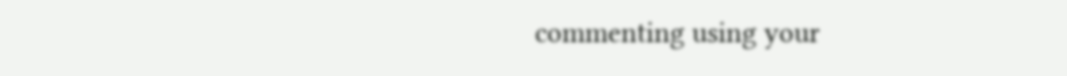commenting using your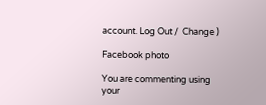account. Log Out /  Change )

Facebook photo

You are commenting using your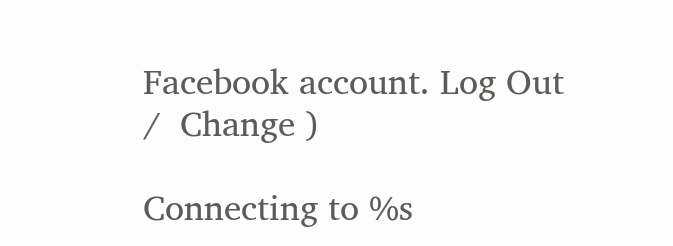Facebook account. Log Out /  Change )

Connecting to %s